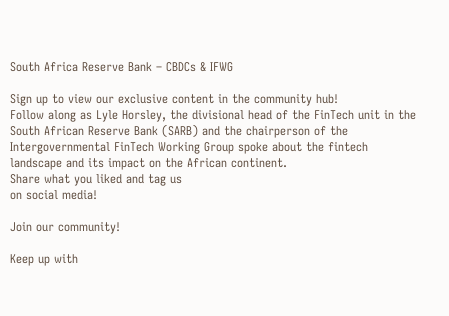South Africa Reserve Bank – CBDCs & IFWG

Sign up to view our exclusive content in the community hub!
Follow along as Lyle Horsley, the divisional head of the FinTech unit in the South African Reserve Bank (SARB) and the chairperson of the Intergovernmental FinTech Working Group spoke about the fintech landscape and its impact on the African continent.
Share what you liked and tag us
on social media!

Join our community!

Keep up with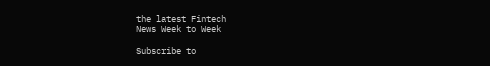the latest Fintech
News Week to Week

Subscribe to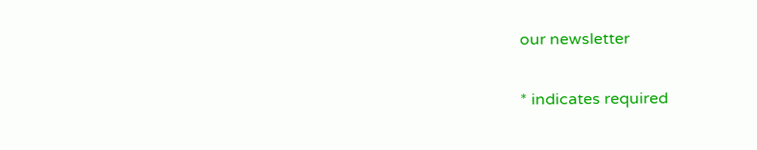our newsletter

* indicates required